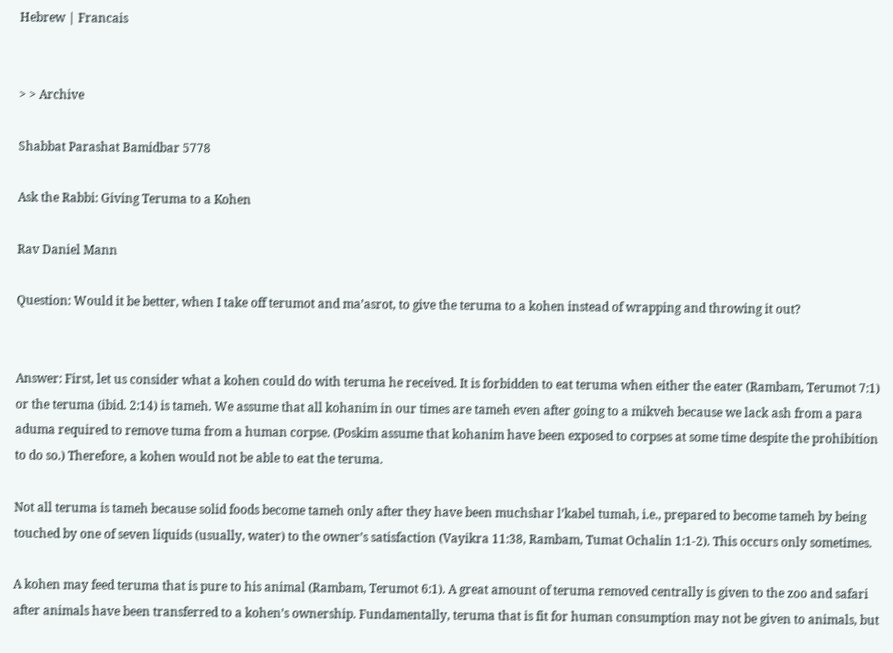Hebrew | Francais


> > Archive

Shabbat Parashat Bamidbar 5778

Ask the Rabbi: Giving Teruma to a Kohen

Rav Daniel Mann

Question: Would it be better, when I take off terumot and ma’asrot, to give the teruma to a kohen instead of wrapping and throwing it out?


Answer: First, let us consider what a kohen could do with teruma he received. It is forbidden to eat teruma when either the eater (Rambam, Terumot 7:1) or the teruma (ibid. 2:14) is tameh. We assume that all kohanim in our times are tameh even after going to a mikveh because we lack ash from a para aduma required to remove tuma from a human corpse. (Poskim assume that kohanim have been exposed to corpses at some time despite the prohibition to do so.) Therefore, a kohen would not be able to eat the teruma.

Not all teruma is tameh because solid foods become tameh only after they have been muchshar l’kabel tumah, i.e., prepared to become tameh by being touched by one of seven liquids (usually, water) to the owner’s satisfaction (Vayikra 11:38, Rambam, Tumat Ochalin 1:1-2). This occurs only sometimes.

A kohen may feed teruma that is pure to his animal (Rambam, Terumot 6:1). A great amount of teruma removed centrally is given to the zoo and safari after animals have been transferred to a kohen’s ownership. Fundamentally, teruma that is fit for human consumption may not be given to animals, but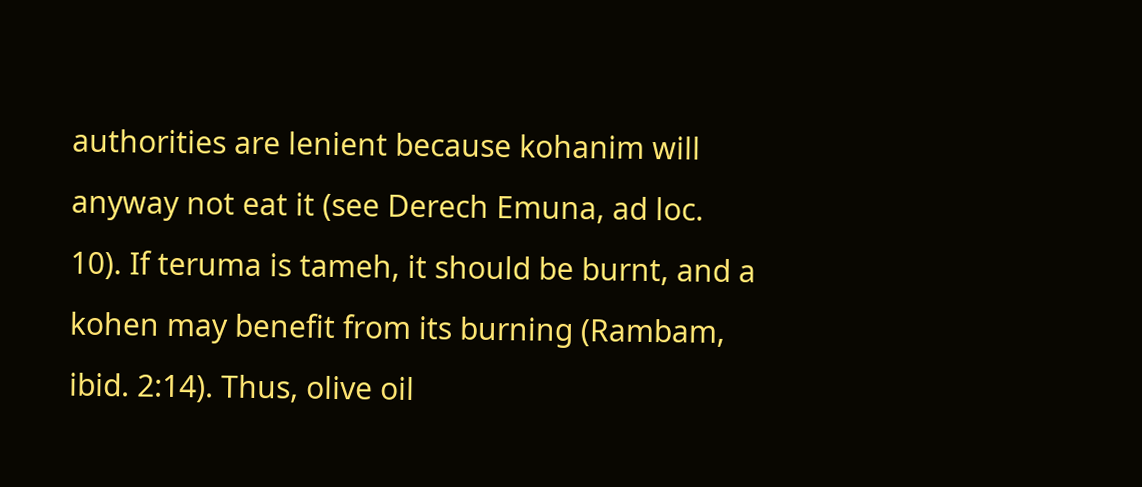authorities are lenient because kohanim will anyway not eat it (see Derech Emuna, ad loc. 10). If teruma is tameh, it should be burnt, and a kohen may benefit from its burning (Rambam, ibid. 2:14). Thus, olive oil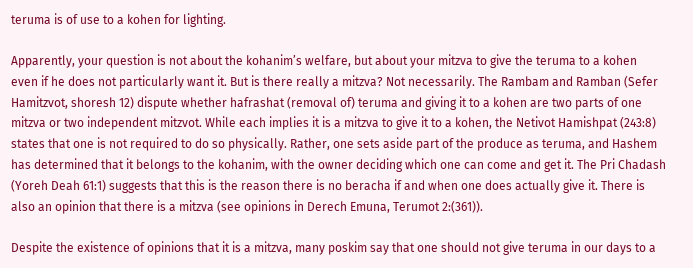teruma is of use to a kohen for lighting.

Apparently, your question is not about the kohanim’s welfare, but about your mitzva to give the teruma to a kohen even if he does not particularly want it. But is there really a mitzva? Not necessarily. The Rambam and Ramban (Sefer Hamitzvot, shoresh 12) dispute whether hafrashat (removal of) teruma and giving it to a kohen are two parts of one mitzva or two independent mitzvot. While each implies it is a mitzva to give it to a kohen, the Netivot Hamishpat (243:8) states that one is not required to do so physically. Rather, one sets aside part of the produce as teruma, and Hashem has determined that it belongs to the kohanim, with the owner deciding which one can come and get it. The Pri Chadash (Yoreh Deah 61:1) suggests that this is the reason there is no beracha if and when one does actually give it. There is also an opinion that there is a mitzva (see opinions in Derech Emuna, Terumot 2:(361)).

Despite the existence of opinions that it is a mitzva, many poskim say that one should not give teruma in our days to a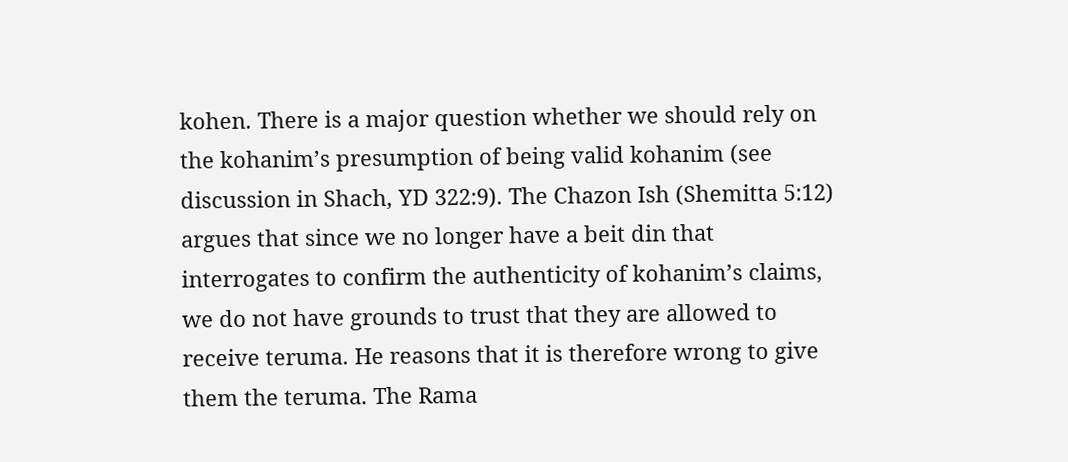kohen. There is a major question whether we should rely on the kohanim’s presumption of being valid kohanim (see discussion in Shach, YD 322:9). The Chazon Ish (Shemitta 5:12) argues that since we no longer have a beit din that interrogates to confirm the authenticity of kohanim’s claims, we do not have grounds to trust that they are allowed to receive teruma. He reasons that it is therefore wrong to give them the teruma. The Rama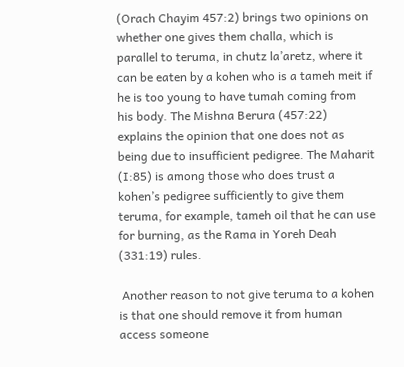(Orach Chayim 457:2) brings two opinions on whether one gives them challa, which is parallel to teruma, in chutz la’aretz, where it can be eaten by a kohen who is a tameh meit if he is too young to have tumah coming from his body. The Mishna Berura (457:22) explains the opinion that one does not as being due to insufficient pedigree. The Maharit (I:85) is among those who does trust a kohen’s pedigree sufficiently to give them teruma, for example, tameh oil that he can use for burning, as the Rama in Yoreh Deah (331:19) rules.

 Another reason to not give teruma to a kohen is that one should remove it from human access someone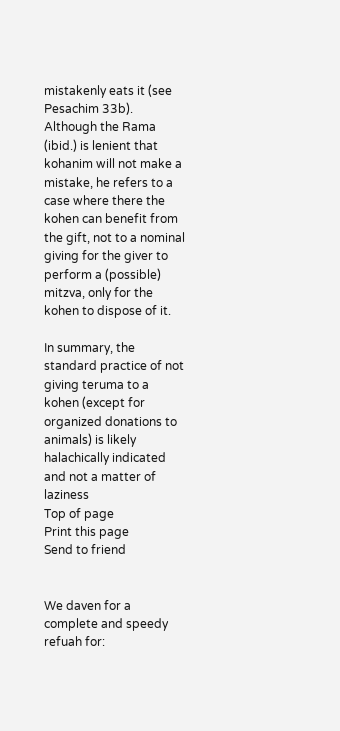mistakenly eats it (see Pesachim 33b). Although the Rama (ibid.) is lenient that kohanim will not make a mistake, he refers to a case where there the kohen can benefit from the gift, not to a nominal giving for the giver to perform a (possible) mitzva, only for the kohen to dispose of it.

In summary, the standard practice of not giving teruma to a kohen (except for organized donations to animals) is likely halachically indicated and not a matter of laziness
Top of page
Print this page
Send to friend


We daven for a complete and speedy refuah for: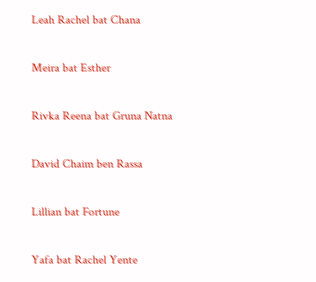Leah Rachel bat Chana

Meira bat Esther

Rivka Reena bat Gruna Natna

David Chaim ben Rassa

Lillian bat Fortune

Yafa bat Rachel Yente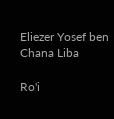Eliezer Yosef ben Chana Liba

Ro'i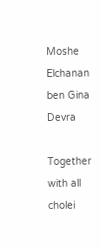Moshe Elchanan ben Gina Devra

Together with all cholei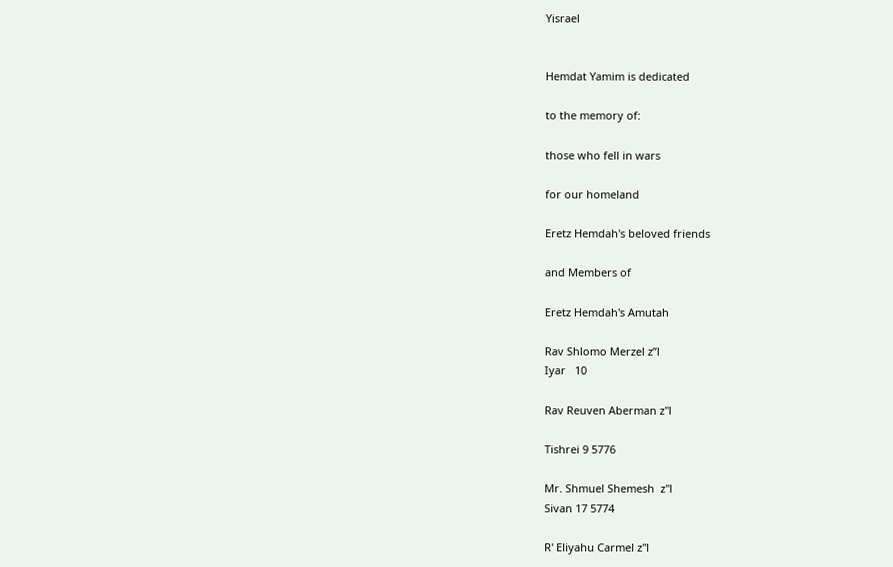Yisrael


Hemdat Yamim is dedicated

to the memory of:

those who fell in wars

for our homeland

Eretz Hemdah's beloved friends

and Members of

Eretz Hemdah's Amutah

Rav Shlomo Merzel z”l
Iyar   10

Rav Reuven Aberman z"l

Tishrei 9 5776

Mr. Shmuel Shemesh  z"l
Sivan 17 5774

R' Eliyahu Carmel z"l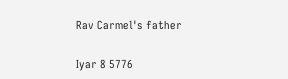Rav Carmel's father

Iyar 8 5776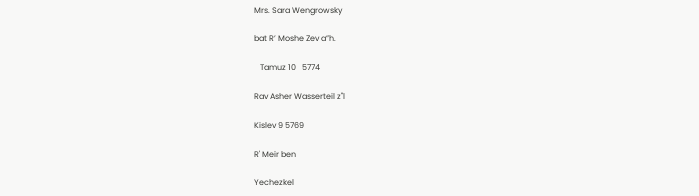Mrs. Sara Wengrowsky

bat R’ Moshe Zev a”h.

   Tamuz 10   5774

Rav Asher Wasserteil z"l

Kislev 9 5769

R' Meir ben

Yechezkel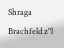Shraga Brachfeld z"l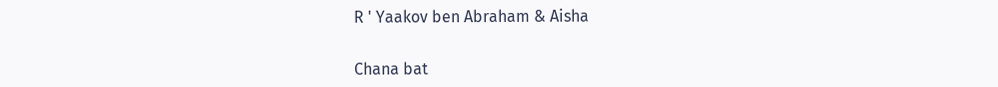R ' Yaakov ben Abraham & Aisha


Chana bat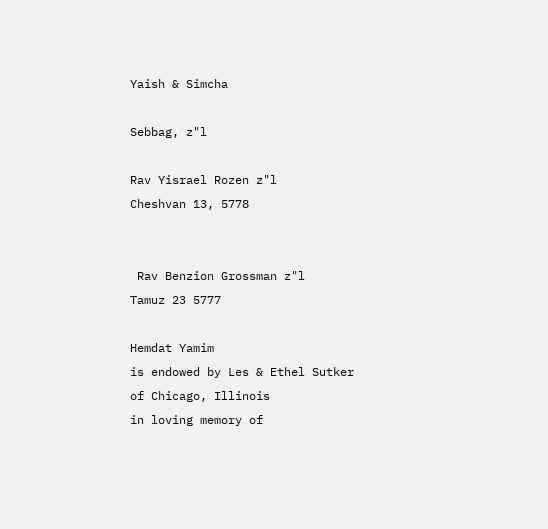Yaish & Simcha

Sebbag, z"l

Rav Yisrael Rozen z"l
Cheshvan 13, 5778


 Rav Benzion Grossman z"l
Tamuz 23 5777

Hemdat Yamim
is endowed by Les & Ethel Sutker
of Chicago, Illinois
in loving memory of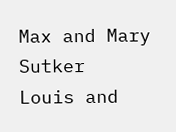Max and Mary Sutker
Louis and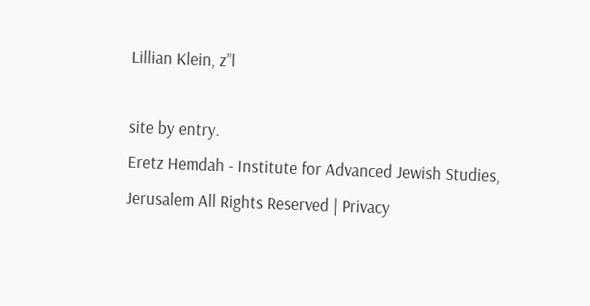Lillian Klein, z”l

site by entry.
Eretz Hemdah - Institute for Advanced Jewish Studies, Jerusalem All Rights Reserved | Privacy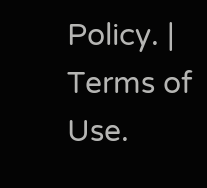Policy. | Terms of Use.